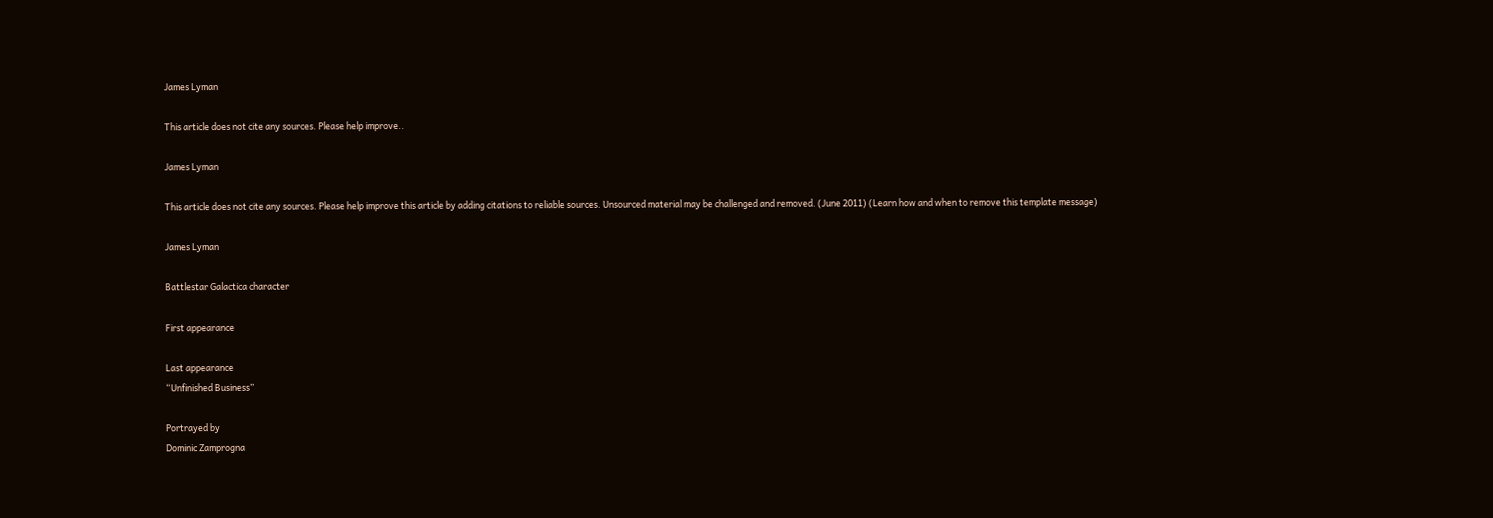James Lyman

This article does not cite any sources. Please help improve..

James Lyman

This article does not cite any sources. Please help improve this article by adding citations to reliable sources. Unsourced material may be challenged and removed. (June 2011) (Learn how and when to remove this template message)

James Lyman

Battlestar Galactica character

First appearance

Last appearance
“Unfinished Business”

Portrayed by
Dominic Zamprogna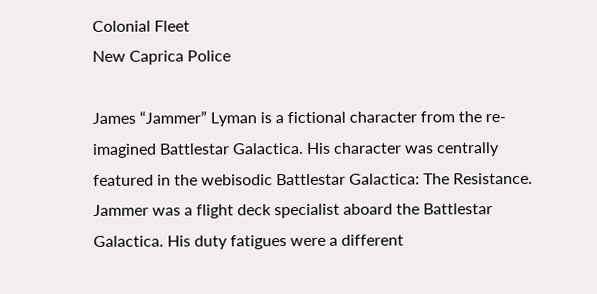Colonial Fleet
New Caprica Police

James “Jammer” Lyman is a fictional character from the re-imagined Battlestar Galactica. His character was centrally featured in the webisodic Battlestar Galactica: The Resistance.
Jammer was a flight deck specialist aboard the Battlestar Galactica. His duty fatigues were a different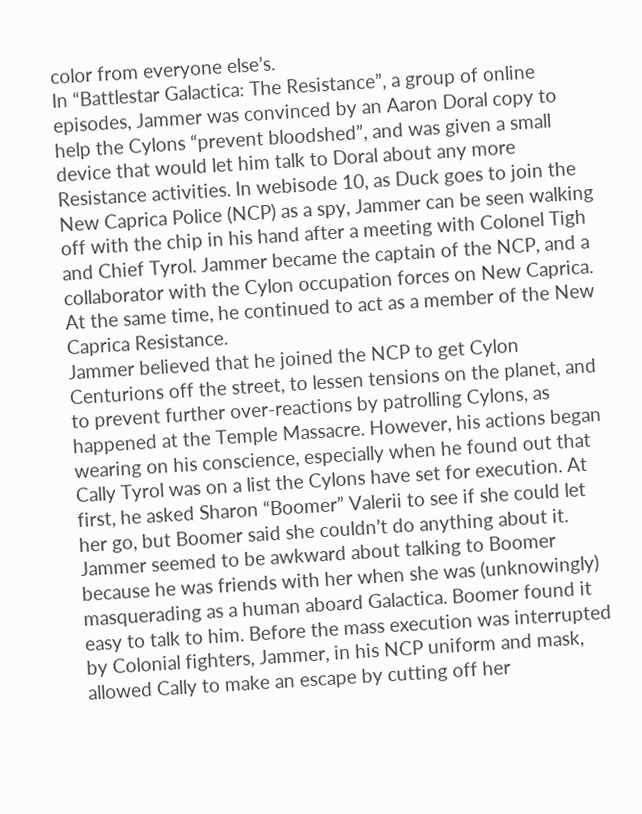color from everyone else’s.
In “Battlestar Galactica: The Resistance”, a group of online episodes, Jammer was convinced by an Aaron Doral copy to help the Cylons “prevent bloodshed”, and was given a small device that would let him talk to Doral about any more Resistance activities. In webisode 10, as Duck goes to join the New Caprica Police (NCP) as a spy, Jammer can be seen walking off with the chip in his hand after a meeting with Colonel Tigh and Chief Tyrol. Jammer became the captain of the NCP, and a collaborator with the Cylon occupation forces on New Caprica. At the same time, he continued to act as a member of the New Caprica Resistance.
Jammer believed that he joined the NCP to get Cylon Centurions off the street, to lessen tensions on the planet, and to prevent further over-reactions by patrolling Cylons, as happened at the Temple Massacre. However, his actions began wearing on his conscience, especially when he found out that Cally Tyrol was on a list the Cylons have set for execution. At first, he asked Sharon “Boomer” Valerii to see if she could let her go, but Boomer said she couldn’t do anything about it. Jammer seemed to be awkward about talking to Boomer because he was friends with her when she was (unknowingly) masquerading as a human aboard Galactica. Boomer found it easy to talk to him. Before the mass execution was interrupted by Colonial fighters, Jammer, in his NCP uniform and mask, allowed Cally to make an escape by cutting off her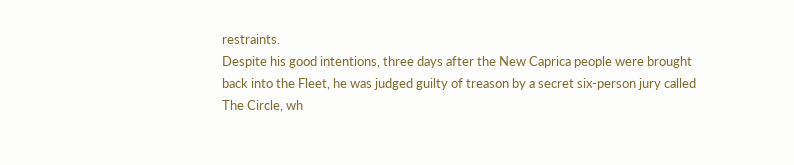restraints.
Despite his good intentions, three days after the New Caprica people were brought back into the Fleet, he was judged guilty of treason by a secret six-person jury called The Circle, wh